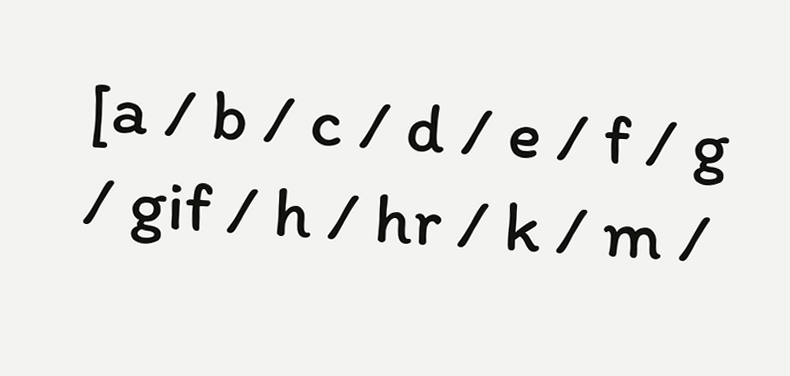[a / b / c / d / e / f / g / gif / h / hr / k / m /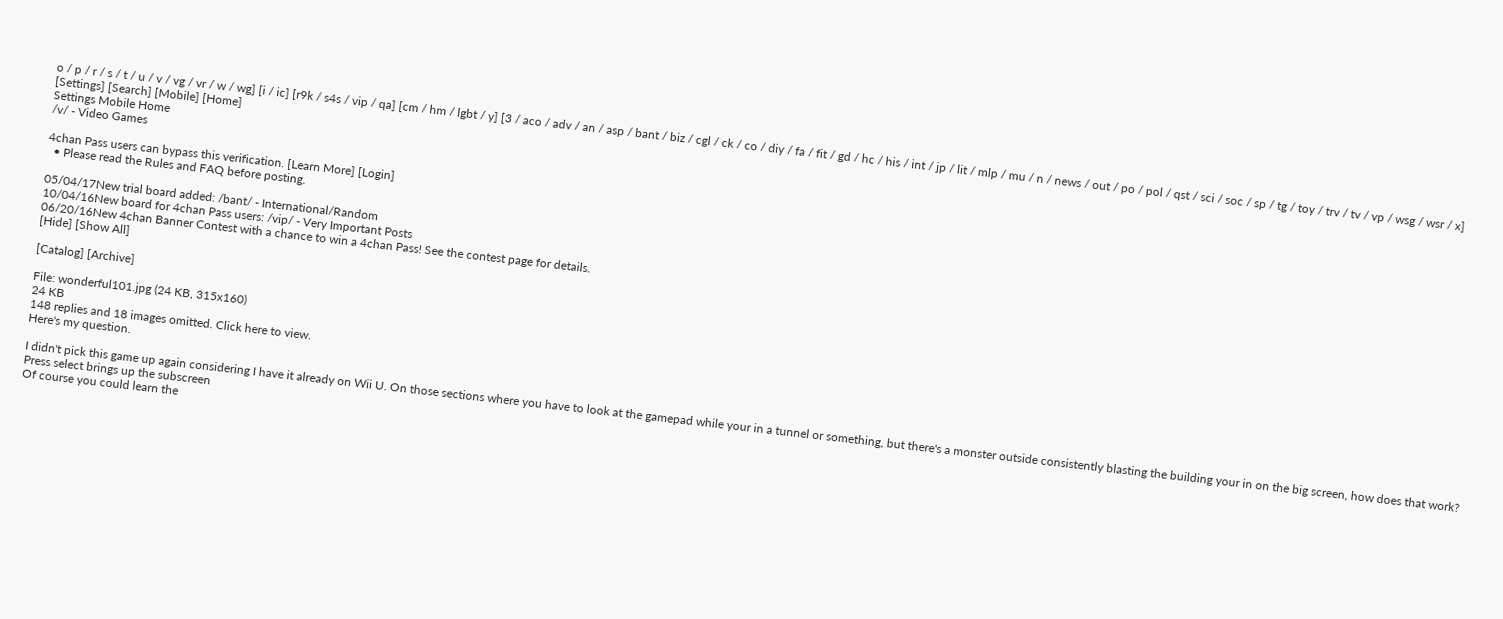o / p / r / s / t / u / v / vg / vr / w / wg] [i / ic] [r9k / s4s / vip / qa] [cm / hm / lgbt / y] [3 / aco / adv / an / asp / bant / biz / cgl / ck / co / diy / fa / fit / gd / hc / his / int / jp / lit / mlp / mu / n / news / out / po / pol / qst / sci / soc / sp / tg / toy / trv / tv / vp / wsg / wsr / x] [Settings] [Search] [Mobile] [Home]
Settings Mobile Home
/v/ - Video Games

4chan Pass users can bypass this verification. [Learn More] [Login]
  • Please read the Rules and FAQ before posting.

05/04/17New trial board added: /bant/ - International/Random
10/04/16New board for 4chan Pass users: /vip/ - Very Important Posts
06/20/16New 4chan Banner Contest with a chance to win a 4chan Pass! See the contest page for details.
[Hide] [Show All]

[Catalog] [Archive]

File: wonderful101.jpg (24 KB, 315x160)
24 KB
148 replies and 18 images omitted. Click here to view.
Here's my question.

I didn't pick this game up again considering I have it already on Wii U. On those sections where you have to look at the gamepad while your in a tunnel or something, but there's a monster outside consistently blasting the building your in on the big screen, how does that work?
Press select brings up the subscreen
Of course you could learn the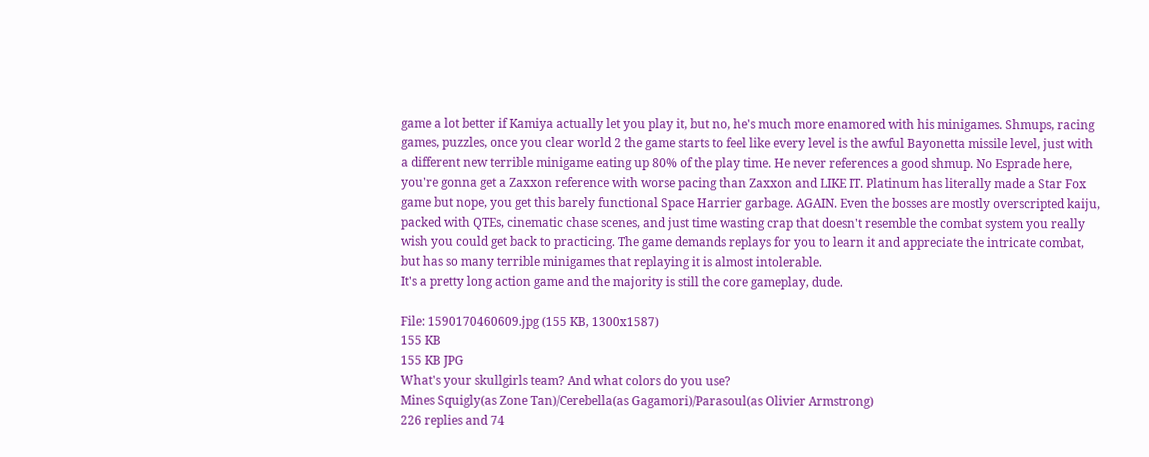game a lot better if Kamiya actually let you play it, but no, he's much more enamored with his minigames. Shmups, racing games, puzzles, once you clear world 2 the game starts to feel like every level is the awful Bayonetta missile level, just with a different new terrible minigame eating up 80% of the play time. He never references a good shmup. No Esprade here, you're gonna get a Zaxxon reference with worse pacing than Zaxxon and LIKE IT. Platinum has literally made a Star Fox game but nope, you get this barely functional Space Harrier garbage. AGAIN. Even the bosses are mostly overscripted kaiju, packed with QTEs, cinematic chase scenes, and just time wasting crap that doesn't resemble the combat system you really wish you could get back to practicing. The game demands replays for you to learn it and appreciate the intricate combat, but has so many terrible minigames that replaying it is almost intolerable.
It's a pretty long action game and the majority is still the core gameplay, dude.

File: 1590170460609.jpg (155 KB, 1300x1587)
155 KB
155 KB JPG
What's your skullgirls team? And what colors do you use?
Mines Squigly(as Zone Tan)/Cerebella(as Gagamori)/Parasoul(as Olivier Armstrong)
226 replies and 74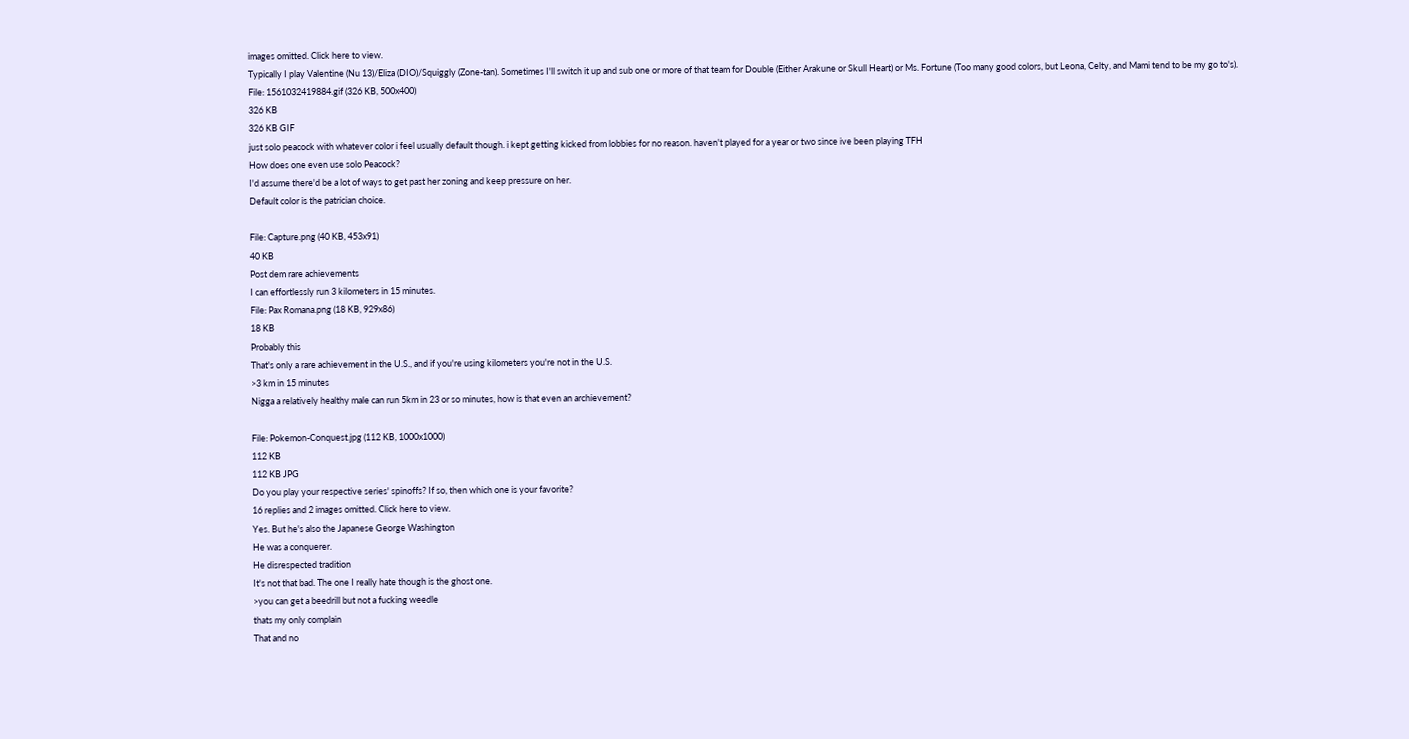images omitted. Click here to view.
Typically I play Valentine (Nu 13)/Eliza (DIO)/Squiggly (Zone-tan). Sometimes I'll switch it up and sub one or more of that team for Double (Either Arakune or Skull Heart) or Ms. Fortune (Too many good colors, but Leona, Celty, and Mami tend to be my go to's).
File: 1561032419884.gif (326 KB, 500x400)
326 KB
326 KB GIF
just solo peacock with whatever color i feel usually default though. i kept getting kicked from lobbies for no reason. haven't played for a year or two since ive been playing TFH
How does one even use solo Peacock?
I'd assume there'd be a lot of ways to get past her zoning and keep pressure on her.
Default color is the patrician choice.

File: Capture.png (40 KB, 453x91)
40 KB
Post dem rare achievements
I can effortlessly run 3 kilometers in 15 minutes.
File: Pax Romana.png (18 KB, 929x86)
18 KB
Probably this
That's only a rare achievement in the U.S., and if you're using kilometers you're not in the U.S.
>3 km in 15 minutes
Nigga a relatively healthy male can run 5km in 23 or so minutes, how is that even an archievement?

File: Pokemon-Conquest.jpg (112 KB, 1000x1000)
112 KB
112 KB JPG
Do you play your respective series' spinoffs? If so, then which one is your favorite?
16 replies and 2 images omitted. Click here to view.
Yes. But he's also the Japanese George Washington
He was a conquerer.
He disrespected tradition
It's not that bad. The one I really hate though is the ghost one.
>you can get a beedrill but not a fucking weedle
thats my only complain
That and no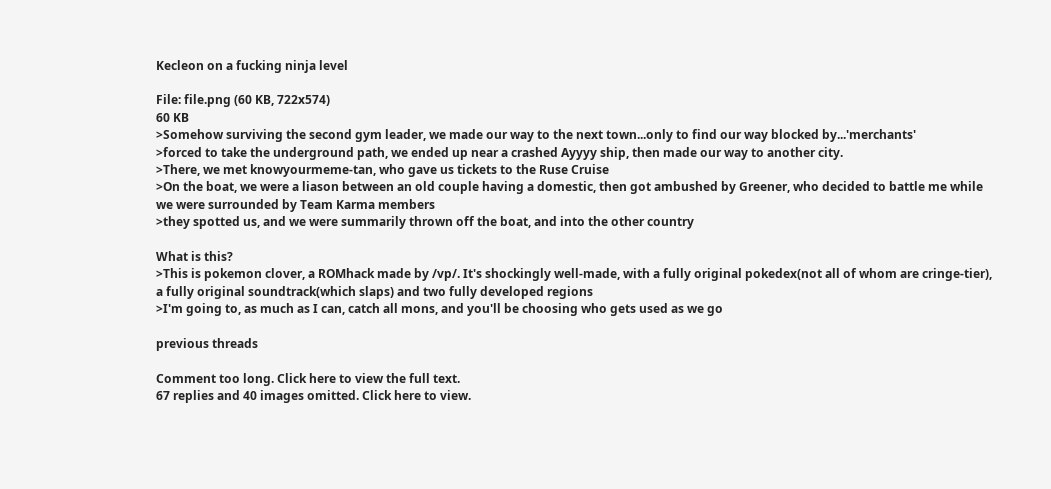Kecleon on a fucking ninja level

File: file.png (60 KB, 722x574)
60 KB
>Somehow surviving the second gym leader, we made our way to the next town...only to find our way blocked by...'merchants'
>forced to take the underground path, we ended up near a crashed Ayyyy ship, then made our way to another city.
>There, we met knowyourmeme-tan, who gave us tickets to the Ruse Cruise
>On the boat, we were a liason between an old couple having a domestic, then got ambushed by Greener, who decided to battle me while we were surrounded by Team Karma members
>they spotted us, and we were summarily thrown off the boat, and into the other country

What is this?
>This is pokemon clover, a ROMhack made by /vp/. It's shockingly well-made, with a fully original pokedex(not all of whom are cringe-tier), a fully original soundtrack(which slaps) and two fully developed regions
>I'm going to, as much as I can, catch all mons, and you'll be choosing who gets used as we go

previous threads

Comment too long. Click here to view the full text.
67 replies and 40 images omitted. Click here to view.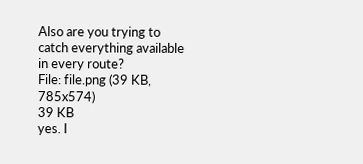Also are you trying to catch everything available in every route?
File: file.png (39 KB, 785x574)
39 KB
yes. I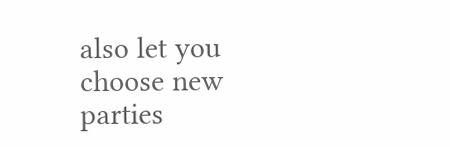also let you choose new parties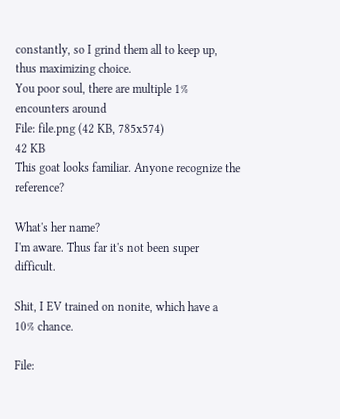constantly, so I grind them all to keep up, thus maximizing choice.
You poor soul, there are multiple 1% encounters around
File: file.png (42 KB, 785x574)
42 KB
This goat looks familiar. Anyone recognize the reference?

What's her name?
I'm aware. Thus far it's not been super difficult.

Shit, I EV trained on nonite, which have a 10% chance.

File: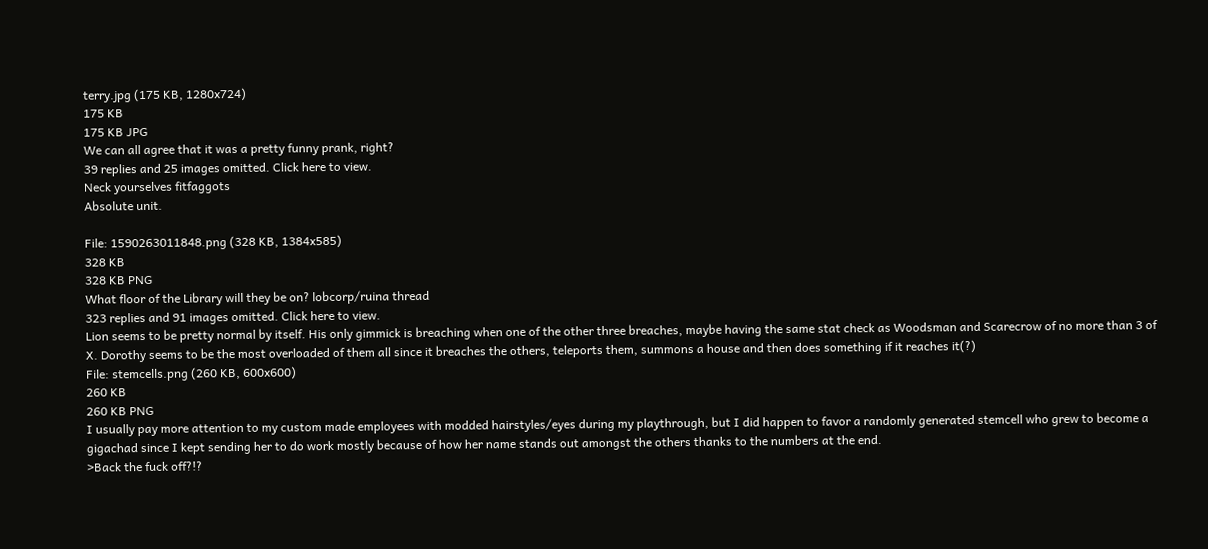terry.jpg (175 KB, 1280x724)
175 KB
175 KB JPG
We can all agree that it was a pretty funny prank, right?
39 replies and 25 images omitted. Click here to view.
Neck yourselves fitfaggots
Absolute unit.

File: 1590263011848.png (328 KB, 1384x585)
328 KB
328 KB PNG
What floor of the Library will they be on? lobcorp/ruina thread
323 replies and 91 images omitted. Click here to view.
Lion seems to be pretty normal by itself. His only gimmick is breaching when one of the other three breaches, maybe having the same stat check as Woodsman and Scarecrow of no more than 3 of X. Dorothy seems to be the most overloaded of them all since it breaches the others, teleports them, summons a house and then does something if it reaches it(?)
File: stemcells.png (260 KB, 600x600)
260 KB
260 KB PNG
I usually pay more attention to my custom made employees with modded hairstyles/eyes during my playthrough, but I did happen to favor a randomly generated stemcell who grew to become a gigachad since I kept sending her to do work mostly because of how her name stands out amongst the others thanks to the numbers at the end.
>Back the fuck off?!?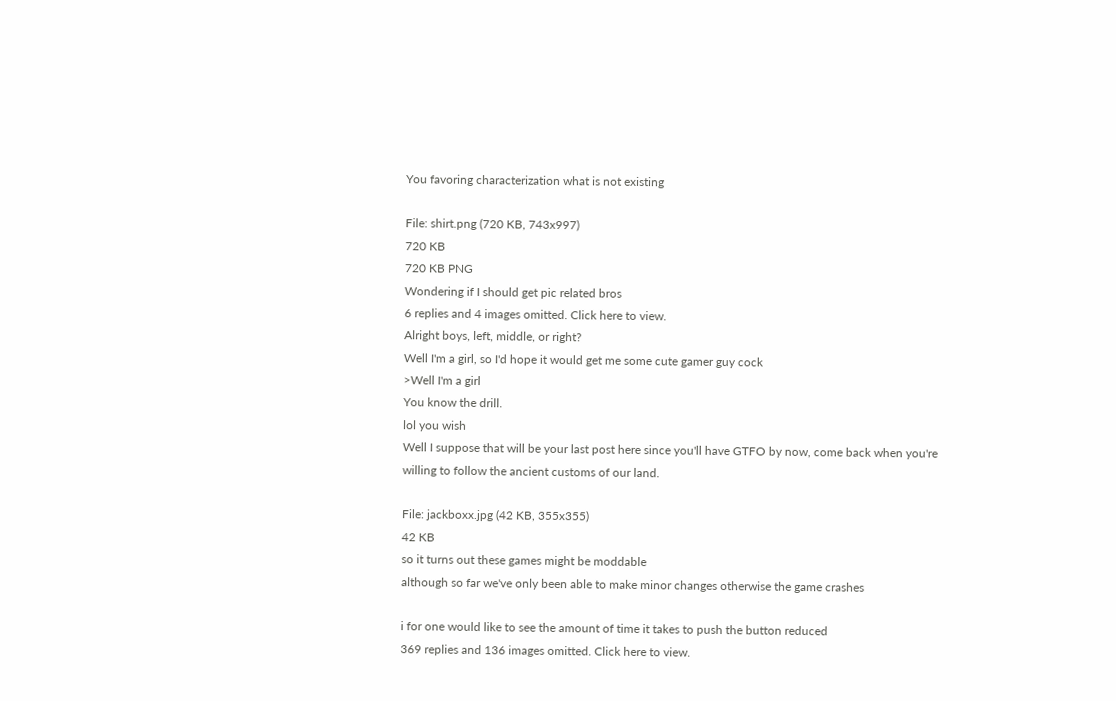You favoring characterization what is not existing

File: shirt.png (720 KB, 743x997)
720 KB
720 KB PNG
Wondering if I should get pic related bros
6 replies and 4 images omitted. Click here to view.
Alright boys, left, middle, or right?
Well I'm a girl, so I'd hope it would get me some cute gamer guy cock
>Well I'm a girl
You know the drill.
lol you wish
Well I suppose that will be your last post here since you'll have GTFO by now, come back when you're willing to follow the ancient customs of our land.

File: jackboxx.jpg (42 KB, 355x355)
42 KB
so it turns out these games might be moddable
although so far we've only been able to make minor changes otherwise the game crashes

i for one would like to see the amount of time it takes to push the button reduced
369 replies and 136 images omitted. Click here to view.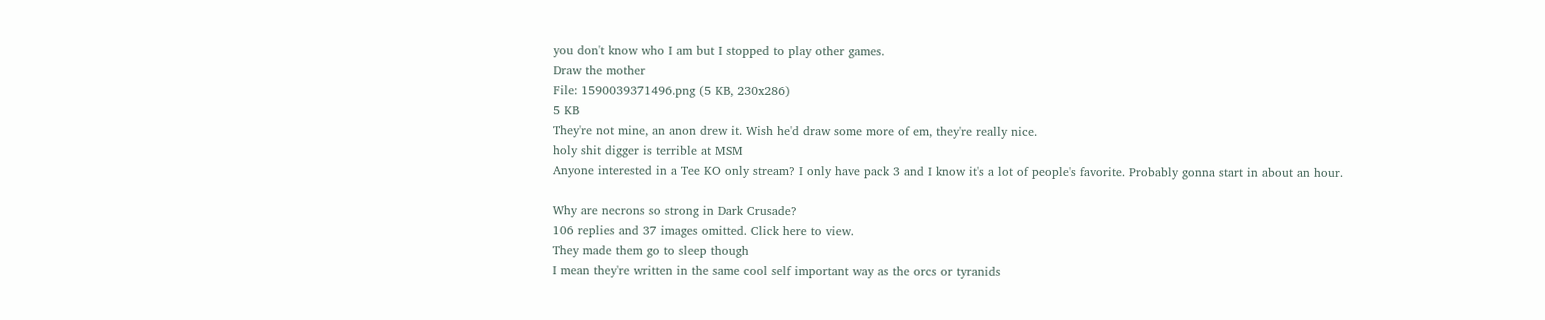you don't know who I am but I stopped to play other games.
Draw the mother
File: 1590039371496.png (5 KB, 230x286)
5 KB
They're not mine, an anon drew it. Wish he'd draw some more of em, they're really nice.
holy shit digger is terrible at MSM
Anyone interested in a Tee KO only stream? I only have pack 3 and I know it's a lot of people's favorite. Probably gonna start in about an hour.

Why are necrons so strong in Dark Crusade?
106 replies and 37 images omitted. Click here to view.
They made them go to sleep though
I mean they're written in the same cool self important way as the orcs or tyranids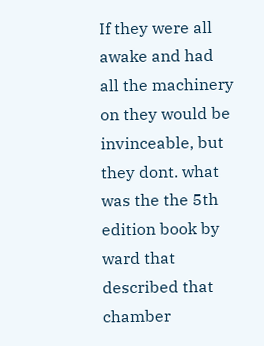If they were all awake and had all the machinery on they would be invinceable, but they dont. what was the the 5th edition book by ward that described that chamber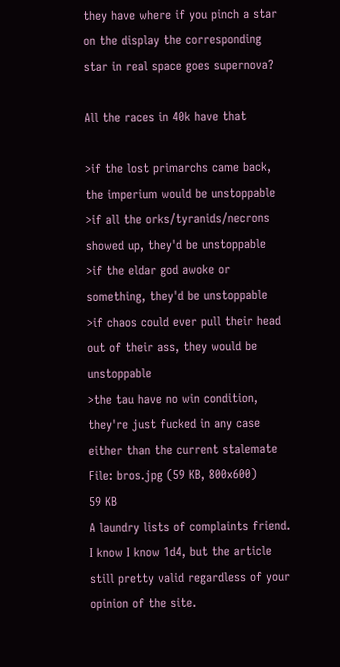they have where if you pinch a star on the display the corresponding star in real space goes supernova?

All the races in 40k have that

>if the lost primarchs came back, the imperium would be unstoppable
>if all the orks/tyranids/necrons showed up, they'd be unstoppable
>if the eldar god awoke or something, they'd be unstoppable
>if chaos could ever pull their head out of their ass, they would be unstoppable
>the tau have no win condition, they're just fucked in any case either than the current stalemate
File: bros.jpg (59 KB, 800x600)
59 KB
A laundry lists of complaints friend. I know I know 1d4, but the article still pretty valid regardless of your opinion of the site.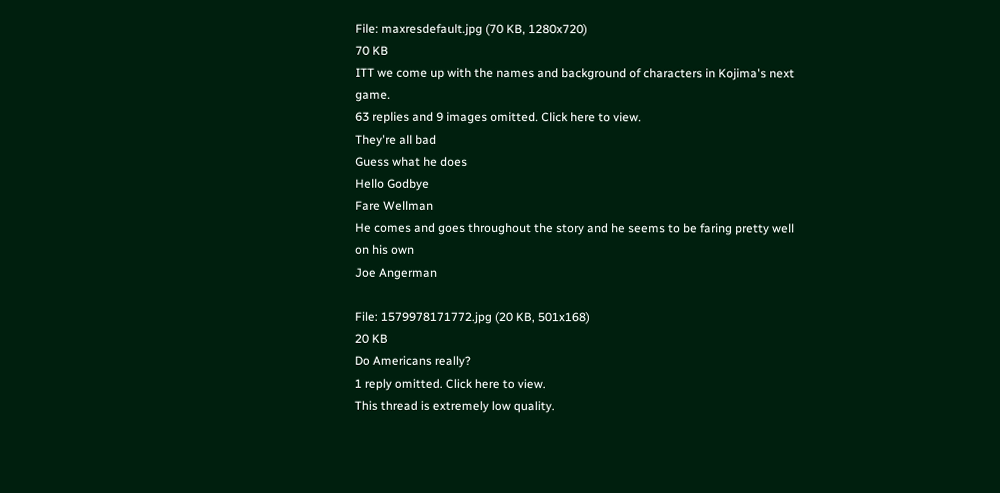File: maxresdefault.jpg (70 KB, 1280x720)
70 KB
ITT we come up with the names and background of characters in Kojima's next game.
63 replies and 9 images omitted. Click here to view.
They're all bad
Guess what he does
Hello Godbye
Fare Wellman
He comes and goes throughout the story and he seems to be faring pretty well on his own
Joe Angerman

File: 1579978171772.jpg (20 KB, 501x168)
20 KB
Do Americans really?
1 reply omitted. Click here to view.
This thread is extremely low quality.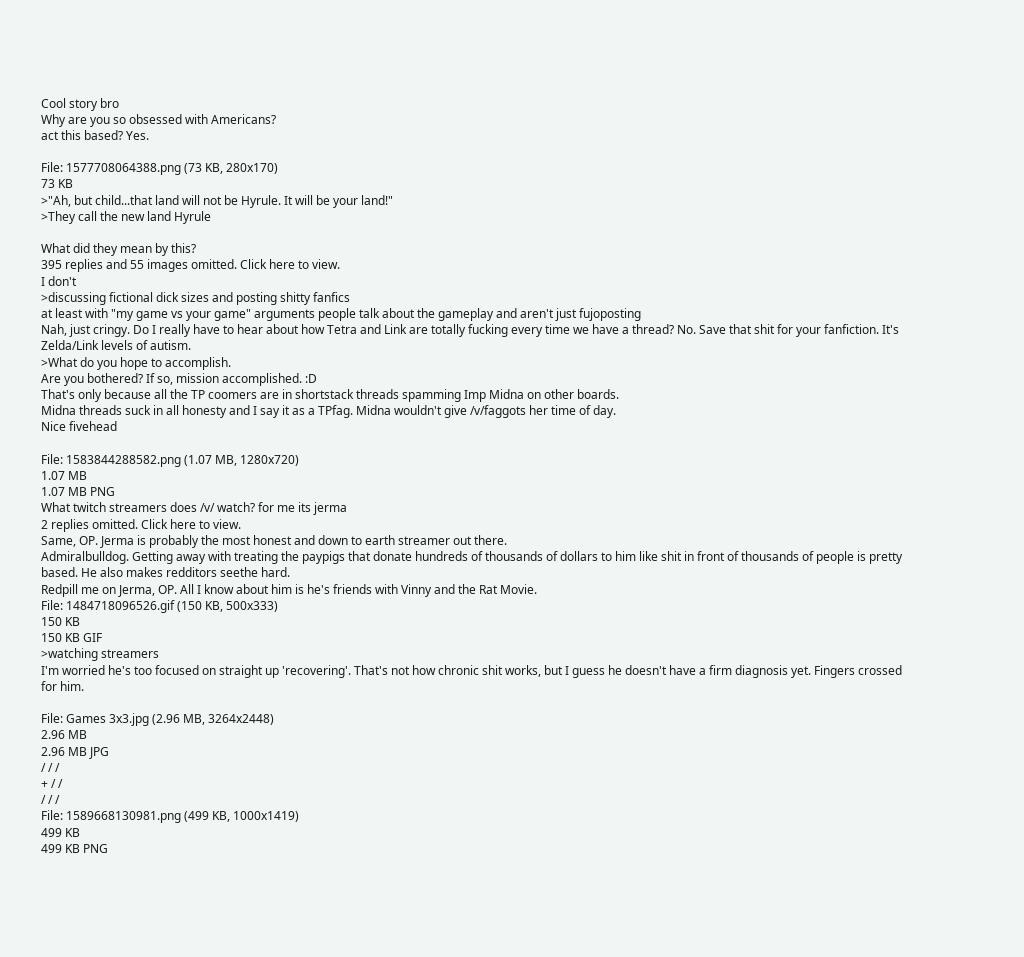Cool story bro
Why are you so obsessed with Americans?
act this based? Yes.

File: 1577708064388.png (73 KB, 280x170)
73 KB
>"Ah, but child...that land will not be Hyrule. It will be your land!"
>They call the new land Hyrule

What did they mean by this?
395 replies and 55 images omitted. Click here to view.
I don't
>discussing fictional dick sizes and posting shitty fanfics
at least with "my game vs your game" arguments people talk about the gameplay and aren't just fujoposting
Nah, just cringy. Do I really have to hear about how Tetra and Link are totally fucking every time we have a thread? No. Save that shit for your fanfiction. It's Zelda/Link levels of autism.
>What do you hope to accomplish.
Are you bothered? If so, mission accomplished. :D
That's only because all the TP coomers are in shortstack threads spamming Imp Midna on other boards.
Midna threads suck in all honesty and I say it as a TPfag. Midna wouldn't give /v/faggots her time of day.
Nice fivehead

File: 1583844288582.png (1.07 MB, 1280x720)
1.07 MB
1.07 MB PNG
What twitch streamers does /v/ watch? for me its jerma
2 replies omitted. Click here to view.
Same, OP. Jerma is probably the most honest and down to earth streamer out there.
Admiralbulldog. Getting away with treating the paypigs that donate hundreds of thousands of dollars to him like shit in front of thousands of people is pretty based. He also makes redditors seethe hard.
Redpill me on Jerma, OP. All I know about him is he's friends with Vinny and the Rat Movie.
File: 1484718096526.gif (150 KB, 500x333)
150 KB
150 KB GIF
>watching streamers
I'm worried he's too focused on straight up 'recovering'. That's not how chronic shit works, but I guess he doesn't have a firm diagnosis yet. Fingers crossed for him.

File: Games 3x3.jpg (2.96 MB, 3264x2448)
2.96 MB
2.96 MB JPG
/ / /
+ / /
/ / /
File: 1589668130981.png (499 KB, 1000x1419)
499 KB
499 KB PNG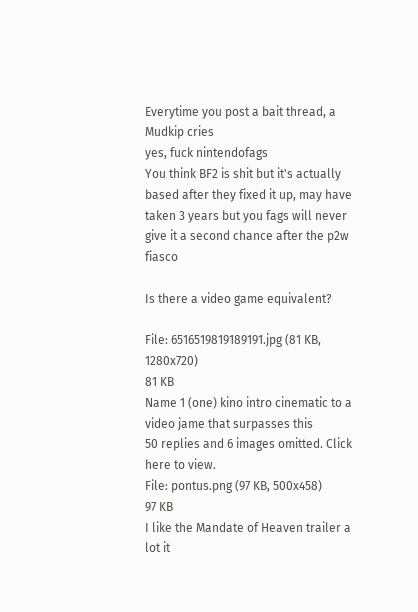Everytime you post a bait thread, a Mudkip cries
yes, fuck nintendofags
You think BF2 is shit but it's actually based after they fixed it up, may have taken 3 years but you fags will never give it a second chance after the p2w fiasco

Is there a video game equivalent?

File: 6516519819189191.jpg (81 KB, 1280x720)
81 KB
Name 1 (one) kino intro cinematic to a video jame that surpasses this
50 replies and 6 images omitted. Click here to view.
File: pontus.png (97 KB, 500x458)
97 KB
I like the Mandate of Heaven trailer a lot it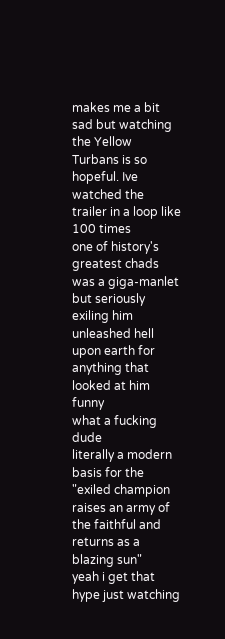makes me a bit sad but watching the Yellow Turbans is so hopeful. Ive watched the trailer in a loop like 100 times
one of history's greatest chads was a giga-manlet
but seriously exiling him unleashed hell upon earth for anything that looked at him funny
what a fucking dude
literally a modern basis for the "exiled champion raises an army of the faithful and returns as a blazing sun"
yeah i get that hype just watching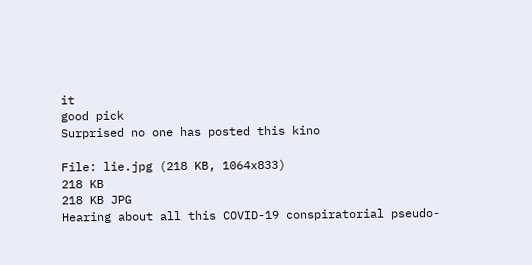it
good pick
Surprised no one has posted this kino

File: lie.jpg (218 KB, 1064x833)
218 KB
218 KB JPG
Hearing about all this COVID-19 conspiratorial pseudo-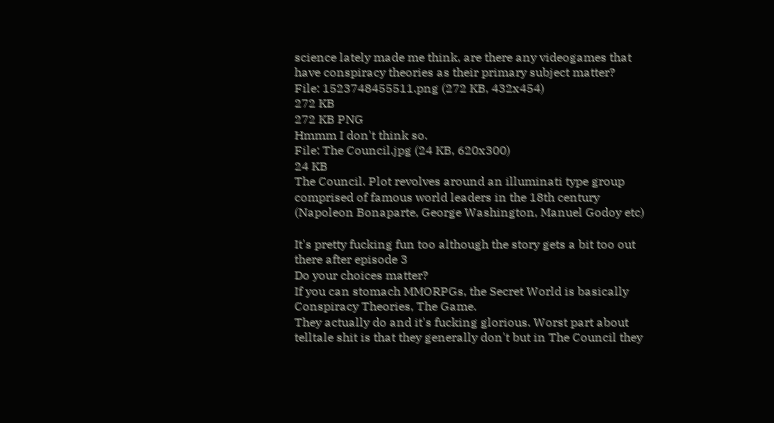science lately made me think, are there any videogames that have conspiracy theories as their primary subject matter?
File: 1523748455511.png (272 KB, 432x454)
272 KB
272 KB PNG
Hmmm I don't think so.
File: The Council.jpg (24 KB, 620x300)
24 KB
The Council. Plot revolves around an illuminati type group comprised of famous world leaders in the 18th century (Napoleon Bonaparte, George Washington, Manuel Godoy etc)

It's pretty fucking fun too although the story gets a bit too out there after episode 3
Do your choices matter?
If you can stomach MMORPGs, the Secret World is basically Conspiracy Theories, The Game.
They actually do and it's fucking glorious. Worst part about telltale shit is that they generally don't but in The Council they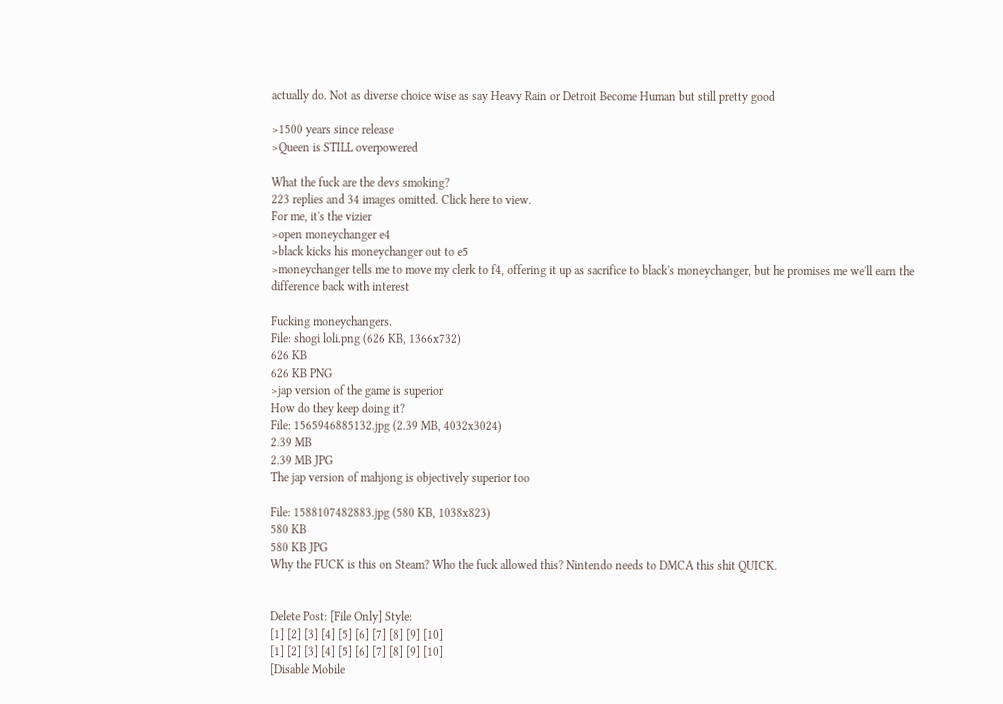actually do. Not as diverse choice wise as say Heavy Rain or Detroit Become Human but still pretty good

>1500 years since release
>Queen is STILL overpowered

What the fuck are the devs smoking?
223 replies and 34 images omitted. Click here to view.
For me, it's the vizier
>open moneychanger e4
>black kicks his moneychanger out to e5
>moneychanger tells me to move my clerk to f4, offering it up as sacrifice to black's moneychanger, but he promises me we'll earn the difference back with interest

Fucking moneychangers.
File: shogi loli.png (626 KB, 1366x732)
626 KB
626 KB PNG
>jap version of the game is superior
How do they keep doing it?
File: 1565946885132.jpg (2.39 MB, 4032x3024)
2.39 MB
2.39 MB JPG
The jap version of mahjong is objectively superior too

File: 1588107482883.jpg (580 KB, 1038x823)
580 KB
580 KB JPG
Why the FUCK is this on Steam? Who the fuck allowed this? Nintendo needs to DMCA this shit QUICK.


Delete Post: [File Only] Style:
[1] [2] [3] [4] [5] [6] [7] [8] [9] [10]
[1] [2] [3] [4] [5] [6] [7] [8] [9] [10]
[Disable Mobile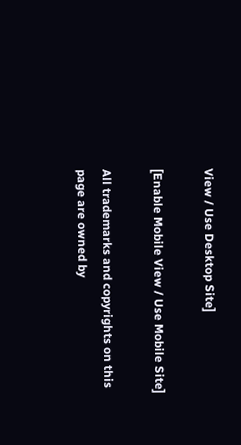View / Use Desktop Site]

[Enable Mobile View / Use Mobile Site]

All trademarks and copyrights on this page are owned by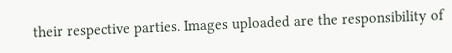their respective parties. Images uploaded are the responsibility of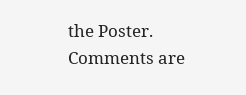the Poster. Comments are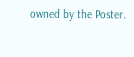owned by the Poster.